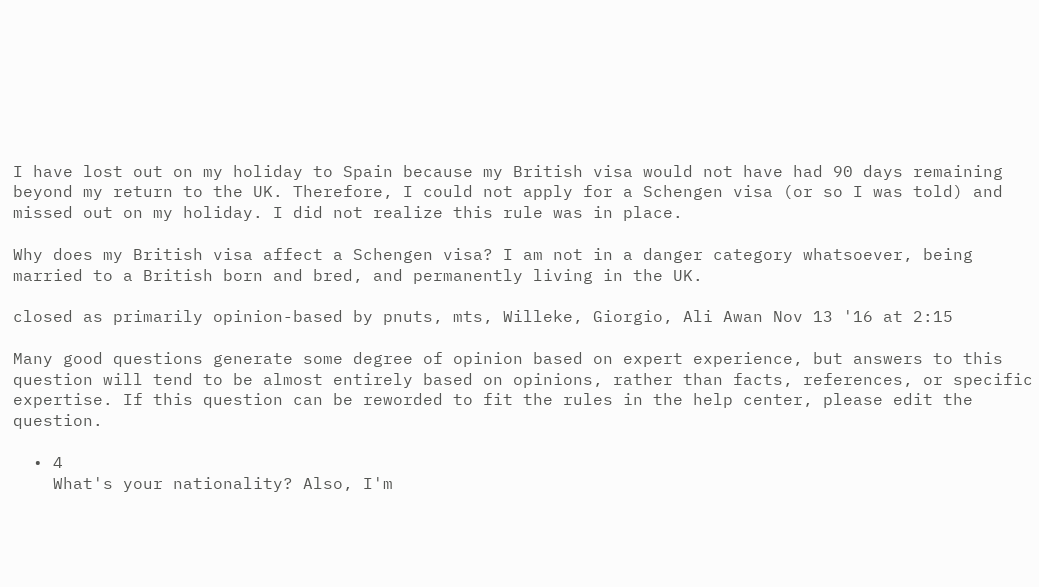I have lost out on my holiday to Spain because my British visa would not have had 90 days remaining beyond my return to the UK. Therefore, I could not apply for a Schengen visa (or so I was told) and missed out on my holiday. I did not realize this rule was in place.

Why does my British visa affect a Schengen visa? I am not in a danger category whatsoever, being married to a British born and bred, and permanently living in the UK.

closed as primarily opinion-based by pnuts, mts, Willeke, Giorgio, Ali Awan Nov 13 '16 at 2:15

Many good questions generate some degree of opinion based on expert experience, but answers to this question will tend to be almost entirely based on opinions, rather than facts, references, or specific expertise. If this question can be reworded to fit the rules in the help center, please edit the question.

  • 4
    What's your nationality? Also, I'm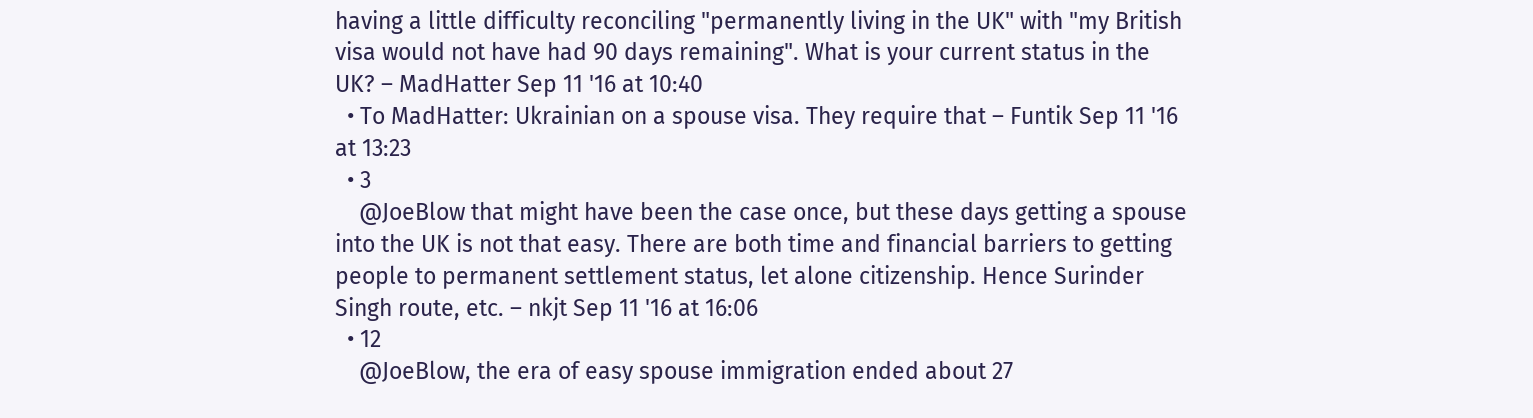having a little difficulty reconciling "permanently living in the UK" with "my British visa would not have had 90 days remaining". What is your current status in the UK? – MadHatter Sep 11 '16 at 10:40
  • To MadHatter: Ukrainian on a spouse visa. They require that – Funtik Sep 11 '16 at 13:23
  • 3
    @JoeBlow that might have been the case once, but these days getting a spouse into the UK is not that easy. There are both time and financial barriers to getting people to permanent settlement status, let alone citizenship. Hence Surinder Singh route, etc. – nkjt Sep 11 '16 at 16:06
  • 12
    @JoeBlow, the era of easy spouse immigration ended about 27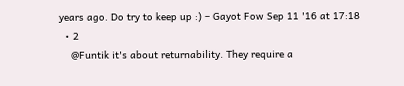years ago. Do try to keep up :) – Gayot Fow Sep 11 '16 at 17:18
  • 2
    @Funtik it's about returnability. They require a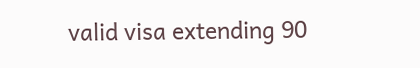valid visa extending 90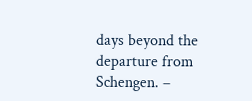days beyond the departure from Schengen. –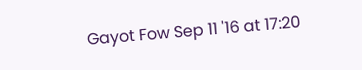Gayot Fow Sep 11 '16 at 17:20